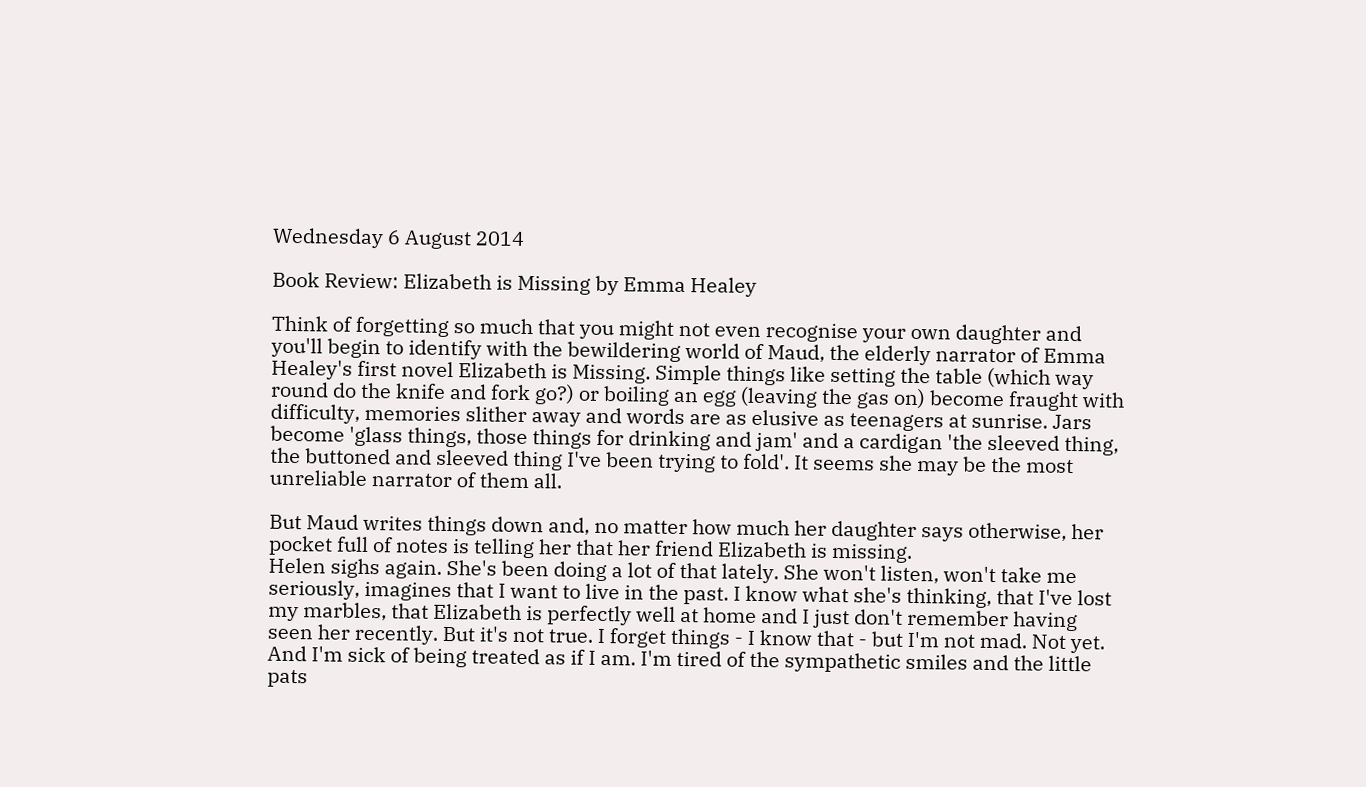Wednesday 6 August 2014

Book Review: Elizabeth is Missing by Emma Healey

Think of forgetting so much that you might not even recognise your own daughter and you'll begin to identify with the bewildering world of Maud, the elderly narrator of Emma Healey's first novel Elizabeth is Missing. Simple things like setting the table (which way round do the knife and fork go?) or boiling an egg (leaving the gas on) become fraught with difficulty, memories slither away and words are as elusive as teenagers at sunrise. Jars become 'glass things, those things for drinking and jam' and a cardigan 'the sleeved thing, the buttoned and sleeved thing I've been trying to fold'. It seems she may be the most unreliable narrator of them all.

But Maud writes things down and, no matter how much her daughter says otherwise, her pocket full of notes is telling her that her friend Elizabeth is missing.
Helen sighs again. She's been doing a lot of that lately. She won't listen, won't take me seriously, imagines that I want to live in the past. I know what she's thinking, that I've lost my marbles, that Elizabeth is perfectly well at home and I just don't remember having seen her recently. But it's not true. I forget things - I know that - but I'm not mad. Not yet. And I'm sick of being treated as if I am. I'm tired of the sympathetic smiles and the little pats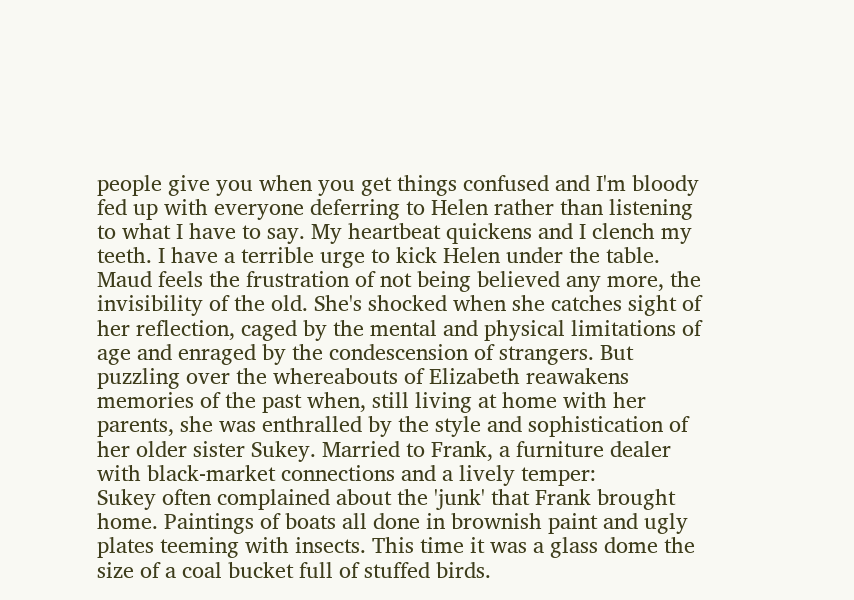people give you when you get things confused and I'm bloody fed up with everyone deferring to Helen rather than listening to what I have to say. My heartbeat quickens and I clench my teeth. I have a terrible urge to kick Helen under the table.
Maud feels the frustration of not being believed any more, the invisibility of the old. She's shocked when she catches sight of her reflection, caged by the mental and physical limitations of age and enraged by the condescension of strangers. But puzzling over the whereabouts of Elizabeth reawakens memories of the past when, still living at home with her parents, she was enthralled by the style and sophistication of her older sister Sukey. Married to Frank, a furniture dealer with black-market connections and a lively temper:
Sukey often complained about the 'junk' that Frank brought home. Paintings of boats all done in brownish paint and ugly plates teeming with insects. This time it was a glass dome the size of a coal bucket full of stuffed birds.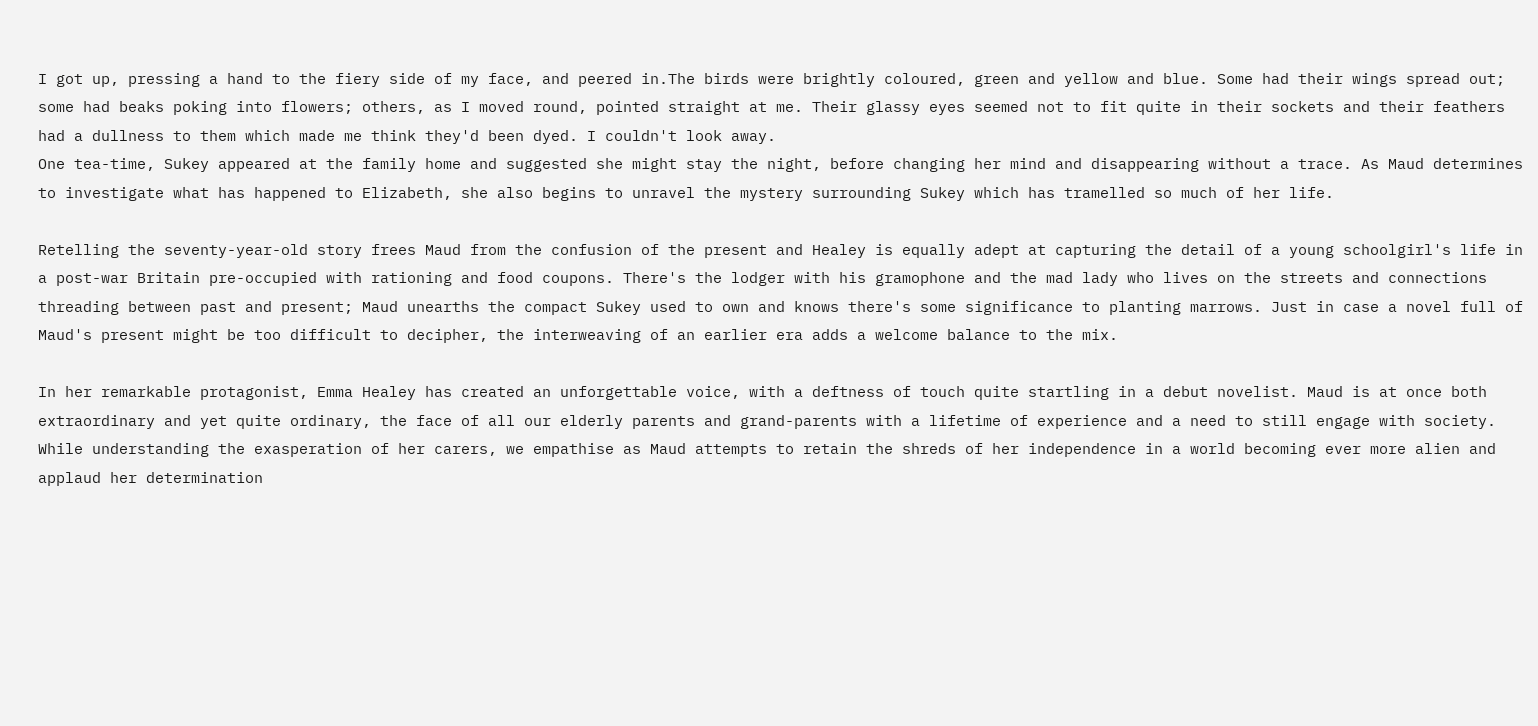I got up, pressing a hand to the fiery side of my face, and peered in.The birds were brightly coloured, green and yellow and blue. Some had their wings spread out; some had beaks poking into flowers; others, as I moved round, pointed straight at me. Their glassy eyes seemed not to fit quite in their sockets and their feathers had a dullness to them which made me think they'd been dyed. I couldn't look away.
One tea-time, Sukey appeared at the family home and suggested she might stay the night, before changing her mind and disappearing without a trace. As Maud determines to investigate what has happened to Elizabeth, she also begins to unravel the mystery surrounding Sukey which has tramelled so much of her life.

Retelling the seventy-year-old story frees Maud from the confusion of the present and Healey is equally adept at capturing the detail of a young schoolgirl's life in a post-war Britain pre-occupied with rationing and food coupons. There's the lodger with his gramophone and the mad lady who lives on the streets and connections threading between past and present; Maud unearths the compact Sukey used to own and knows there's some significance to planting marrows. Just in case a novel full of Maud's present might be too difficult to decipher, the interweaving of an earlier era adds a welcome balance to the mix.

In her remarkable protagonist, Emma Healey has created an unforgettable voice, with a deftness of touch quite startling in a debut novelist. Maud is at once both extraordinary and yet quite ordinary, the face of all our elderly parents and grand-parents with a lifetime of experience and a need to still engage with society. While understanding the exasperation of her carers, we empathise as Maud attempts to retain the shreds of her independence in a world becoming ever more alien and applaud her determination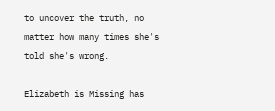to uncover the truth, no matter how many times she's told she's wrong.

Elizabeth is Missing has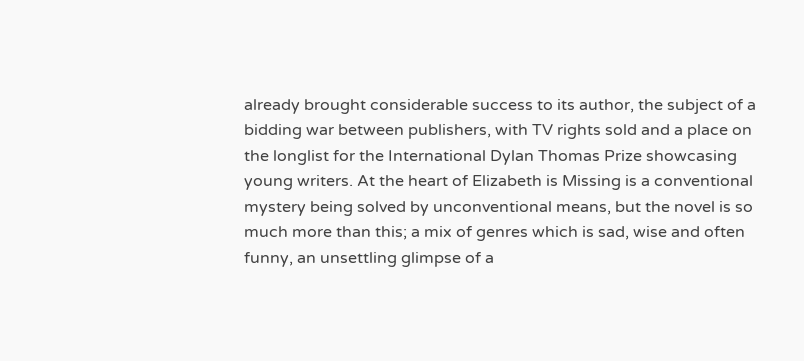already brought considerable success to its author, the subject of a bidding war between publishers, with TV rights sold and a place on the longlist for the International Dylan Thomas Prize showcasing young writers. At the heart of Elizabeth is Missing is a conventional mystery being solved by unconventional means, but the novel is so much more than this; a mix of genres which is sad, wise and often funny, an unsettling glimpse of a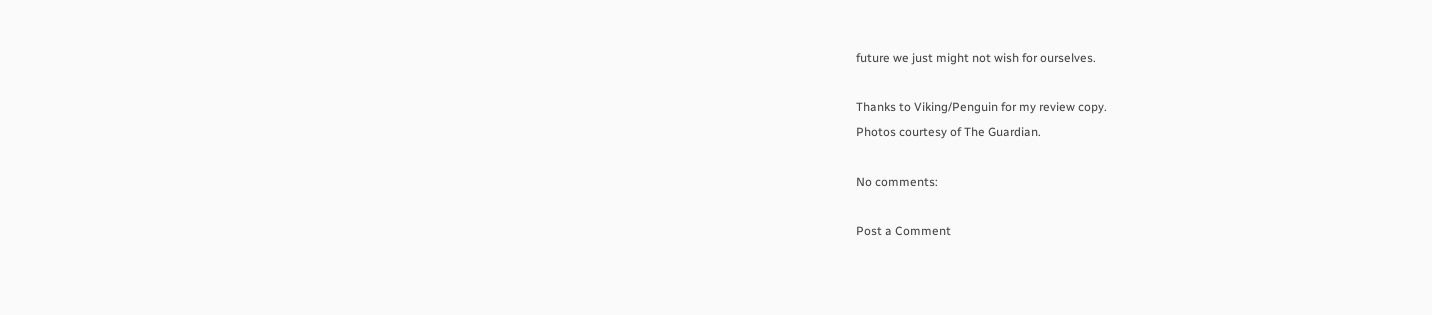future we just might not wish for ourselves.

Thanks to Viking/Penguin for my review copy.
Photos courtesy of The Guardian.

No comments:

Post a Comment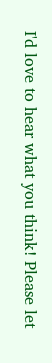I'd love to hear what you think! Please let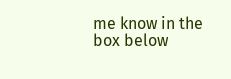me know in the box below